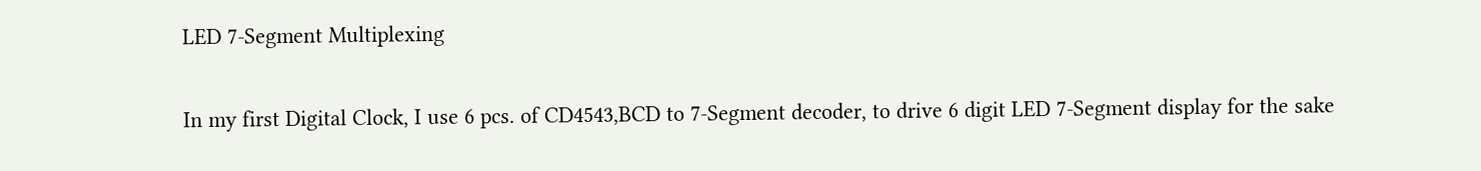LED 7-Segment Multiplexing

In my first Digital Clock, I use 6 pcs. of CD4543,BCD to 7-Segment decoder, to drive 6 digit LED 7-Segment display for the sake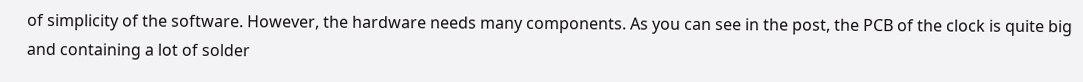of simplicity of the software. However, the hardware needs many components. As you can see in the post, the PCB of the clock is quite big and containing a lot of solder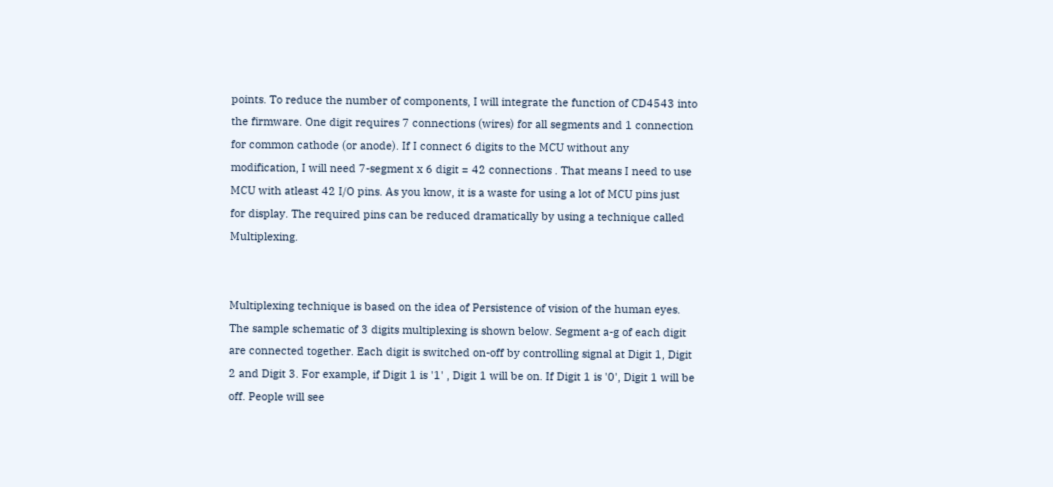points. To reduce the number of components, I will integrate the function of CD4543 into the firmware. One digit requires 7 connections (wires) for all segments and 1 connection for common cathode (or anode). If I connect 6 digits to the MCU without any modification, I will need 7-segment x 6 digit = 42 connections . That means I need to use MCU with atleast 42 I/O pins. As you know, it is a waste for using a lot of MCU pins just for display. The required pins can be reduced dramatically by using a technique called Multiplexing.


Multiplexing technique is based on the idea of Persistence of vision of the human eyes. The sample schematic of 3 digits multiplexing is shown below. Segment a-g of each digit are connected together. Each digit is switched on-off by controlling signal at Digit 1, Digit 2 and Digit 3. For example, if Digit 1 is '1' , Digit 1 will be on. If Digit 1 is '0', Digit 1 will be off. People will see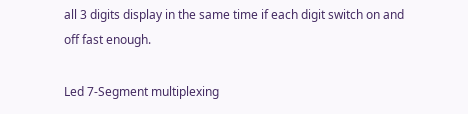all 3 digits display in the same time if each digit switch on and off fast enough.

Led 7-Segment multiplexing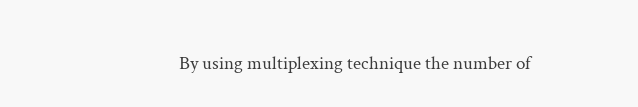By using multiplexing technique the number of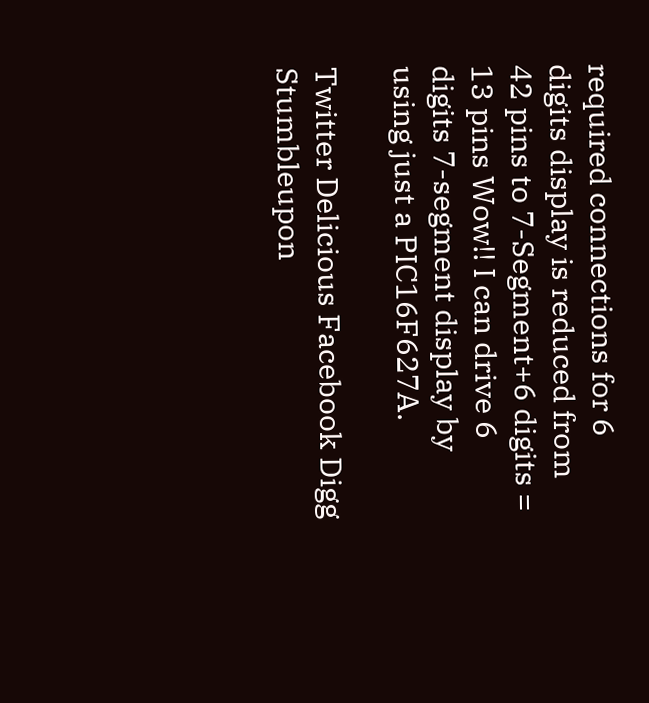required connections for 6 digits display is reduced from 42 pins to 7-Segment+6 digits = 13 pins Wow!! I can drive 6 digits 7-segment display by using just a PIC16F627A.

Twitter Delicious Facebook Digg Stumbleupon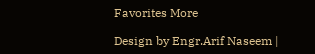Favorites More

Design by Engr.Arif Naseem |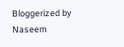Bloggerized by Naseem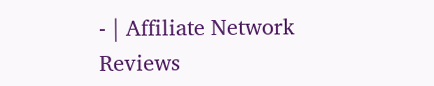- | Affiliate Network Reviews